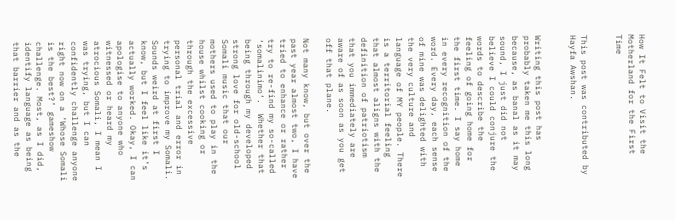How It Felt to Visit the Motherland for the First Time


This post was contributed by Hayfa Awshan.


Writing this post has probably taken me this long because, as banal as it may sound, I just did not believe I could conjure the words to describe the feeling of going home for the first time. I say home in every recognition of the word. Every day, each sense of mine was delighted with the very culture and language of MY people. There is a territorial feeling that almost aligns with the definition of patriotism that you immediately are aware of as soon as you get off that plane.

Not many know, but over the past year almost two, I have tried to enhance or rather try to re-find my so-called ‘somalinimo‘.  Whether that being through my developed strong love for old-school Somali music that our mothers used to play in the house whilst cooking or through the excessive personal trial and error in trying to improve my Somali. Sounds weird at first I know, but I feel like it’s actually worked. Okay, I can apologise to anyone who witnessed or heard my atrocious Somali, I mean I was trying, but I can confidently challenge anyone right now on a ‘Whose Somali is the best?’ gameshow challenge. Most, as I did, identify language as being that barrier and as the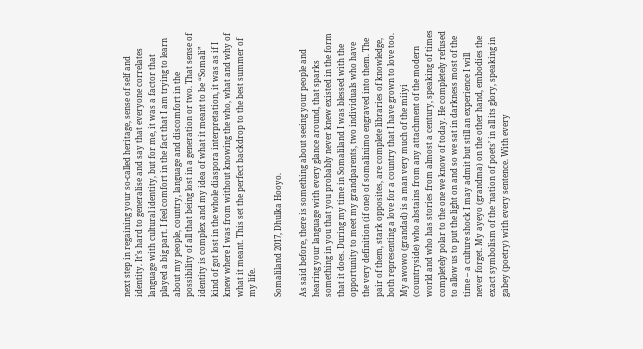next step in regaining your so-called heritage, sense of self and identity. It’s hard to generalise and say that everyone correlates language with cultural identity, but for me, it was a factor that played a big part. I feel comfort in the fact that I am trying to learn about my people, country, language and discomfort in the possibility of all that being lost in a generation or two. That sense of identity is complex and my idea of what it meant to be “Somali” kind of got lost in the whole diaspora interpretation, it was as if I knew where I was from without knowing the who, what and why of what it meant. This set the perfect backdrop to the best summer of my life.

Somaliland 2017, Dhulka Hooyo.

As said before, there is something about seeing your people and hearing your language with every glance around, that sparks something in you that you probably never knew existed in the form that it does. During my time in Somaliland I was blessed with the opportunity to meet my grandparents, two individuals who have the very definition (if one) of somalinimo engraved into them. The pair of them, stark opposites, are complete libraries of knowledge, both representing a love for a country that I have grown to love too. My awowo (grandad) is a man very much of the miiyi (countryside) who abstains from any attachment of the modern world and who has stories from almost a century, speaking of times completely polar to the one we know of today. He completely refused to allow us to put the light on and so we sat in darkness most of the time – a culture shock I may admit but still an experience I will never forget. My ayeyo (grandma) on the other hand, embodies the exact symbolism of the ‘nation of poets’ in all its glory, speaking in gabey (poetry) with every sentence. With every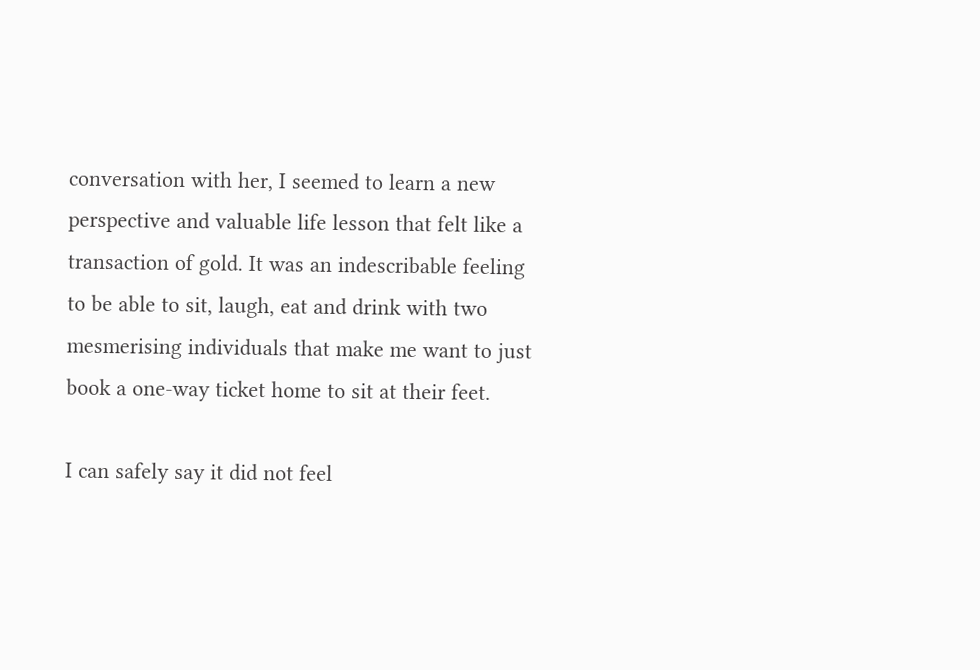conversation with her, I seemed to learn a new perspective and valuable life lesson that felt like a transaction of gold. It was an indescribable feeling to be able to sit, laugh, eat and drink with two mesmerising individuals that make me want to just book a one-way ticket home to sit at their feet.

I can safely say it did not feel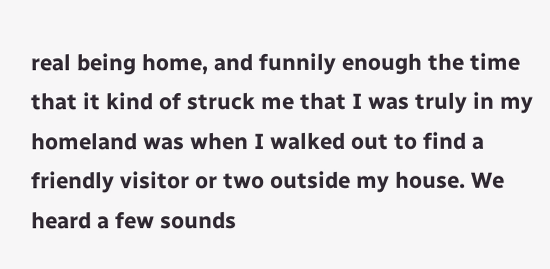real being home, and funnily enough the time that it kind of struck me that I was truly in my homeland was when I walked out to find a friendly visitor or two outside my house. We heard a few sounds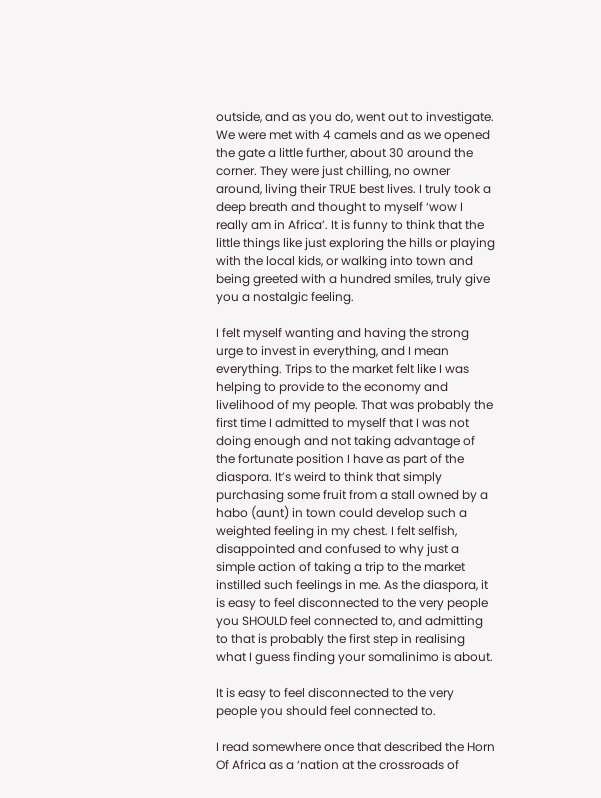outside, and as you do, went out to investigate. We were met with 4 camels and as we opened the gate a little further, about 30 around the corner. They were just chilling, no owner around, living their TRUE best lives. I truly took a deep breath and thought to myself ‘wow I really am in Africa’. It is funny to think that the little things like just exploring the hills or playing with the local kids, or walking into town and being greeted with a hundred smiles, truly give you a nostalgic feeling.

I felt myself wanting and having the strong urge to invest in everything, and I mean everything. Trips to the market felt like I was helping to provide to the economy and livelihood of my people. That was probably the first time I admitted to myself that I was not doing enough and not taking advantage of the fortunate position I have as part of the diaspora. It’s weird to think that simply purchasing some fruit from a stall owned by a habo (aunt) in town could develop such a weighted feeling in my chest. I felt selfish, disappointed and confused to why just a simple action of taking a trip to the market instilled such feelings in me. As the diaspora, it is easy to feel disconnected to the very people you SHOULD feel connected to, and admitting to that is probably the first step in realising what I guess finding your somalinimo is about.

It is easy to feel disconnected to the very people you should feel connected to.

I read somewhere once that described the Horn Of Africa as a ‘nation at the crossroads of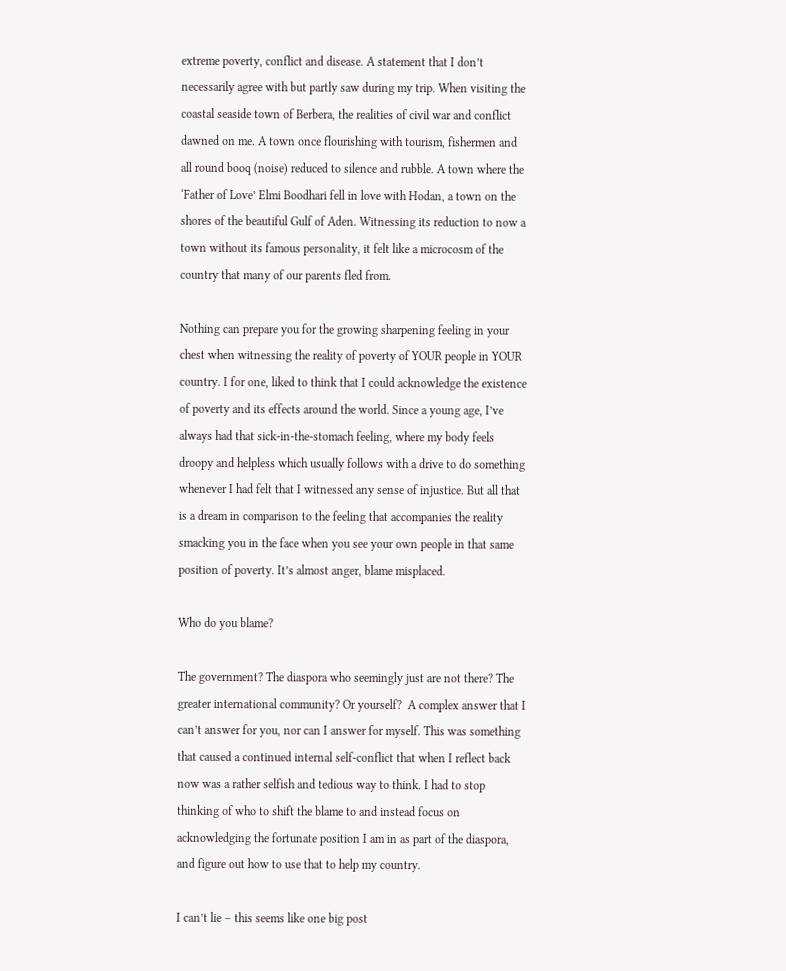extreme poverty, conflict and disease. A statement that I don’t necessarily agree with but partly saw during my trip. When visiting the coastal seaside town of Berbera, the realities of civil war and conflict dawned on me. A town once flourishing with tourism, fishermen and all round booq (noise) reduced to silence and rubble. A town where the ‘Father of Love’ Elmi Boodhari fell in love with Hodan, a town on the shores of the beautiful Gulf of Aden. Witnessing its reduction to now a town without its famous personality, it felt like a microcosm of the country that many of our parents fled from.

Nothing can prepare you for the growing sharpening feeling in your chest when witnessing the reality of poverty of YOUR people in YOUR country. I for one, liked to think that I could acknowledge the existence of poverty and its effects around the world. Since a young age, I’ve always had that sick-in-the-stomach feeling, where my body feels droopy and helpless which usually follows with a drive to do something whenever I had felt that I witnessed any sense of injustice. But all that is a dream in comparison to the feeling that accompanies the reality smacking you in the face when you see your own people in that same position of poverty. It’s almost anger, blame misplaced.

Who do you blame?

The government? The diaspora who seemingly just are not there? The greater international community? Or yourself?  A complex answer that I can’t answer for you, nor can I answer for myself. This was something that caused a continued internal self-conflict that when I reflect back now was a rather selfish and tedious way to think. I had to stop thinking of who to shift the blame to and instead focus on acknowledging the fortunate position I am in as part of the diaspora, and figure out how to use that to help my country.

I can’t lie – this seems like one big post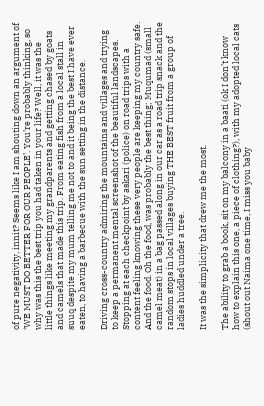of pure negativity, innit? Seems like I am shouting down an argument of ‘WE MUST DO BETTER FOR OUR PEOPLE’. You’re probably thinking, so why was this the best trip you had taken in your life? Well, it was the little things like meeting my grandparents and getting chased by goats and camels that made this trip. From eating fish from a local stall in suuq despite my mum telling me not to and it being the best I have ever eaten, to having a barbecue with the sun setting in the distance.

Driving cross-country admiring the mountains and villages and trying to keep a permanent mental screenshot of the beautiful landscapes. Stopping at each checkpoint by askari (police) on road trips with a content feeling knowing these very people are keeping my country safe. And the food. Oh the food, was probably the best thing; Muqumad (small camel meat) in a bag passed along in our car as a road trip snack and the random stops in local villages buying THE BEST fruit from a group of ladies huddled under a tree.

It was the simplicity that drew me the most.

The ability to grab a book, sit on my balcony in a baati (ok I don’t know how to explain this one, a piece of clothing?), with my adopted local cats (shout out Naima one time, I miss you baby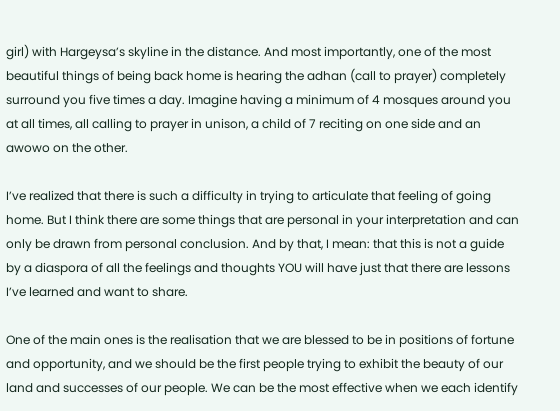girl) with Hargeysa’s skyline in the distance. And most importantly, one of the most beautiful things of being back home is hearing the adhan (call to prayer) completely surround you five times a day. Imagine having a minimum of 4 mosques around you at all times, all calling to prayer in unison, a child of 7 reciting on one side and an awowo on the other.

I’ve realized that there is such a difficulty in trying to articulate that feeling of going home. But I think there are some things that are personal in your interpretation and can only be drawn from personal conclusion. And by that, I mean: that this is not a guide by a diaspora of all the feelings and thoughts YOU will have just that there are lessons I’ve learned and want to share.

One of the main ones is the realisation that we are blessed to be in positions of fortune and opportunity, and we should be the first people trying to exhibit the beauty of our land and successes of our people. We can be the most effective when we each identify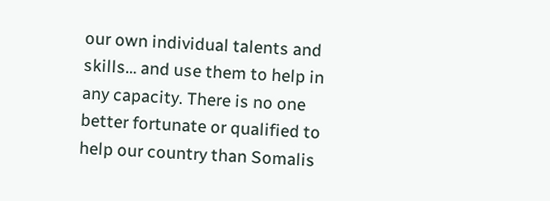our own individual talents and skills… and use them to help in any capacity. There is no one better fortunate or qualified to help our country than Somalis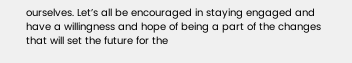ourselves. Let’s all be encouraged in staying engaged and have a willingness and hope of being a part of the changes that will set the future for the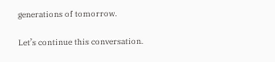generations of tomorrow.

Let’s continue this conversation.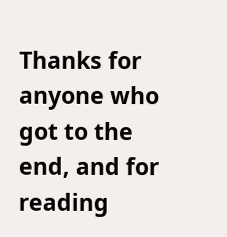Thanks for anyone who got to the end, and for reading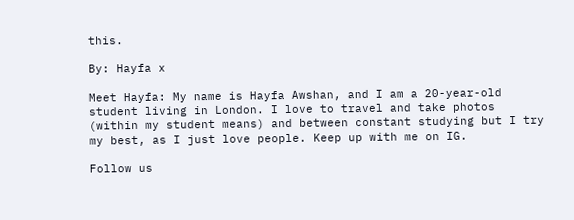this.

By: Hayfa x

Meet Hayfa: My name is Hayfa Awshan, and I am a 20-year-old student living in London. I love to travel and take photos (within my student means) and between constant studying but I try my best, as I just love people. Keep up with me on IG.

Follow us